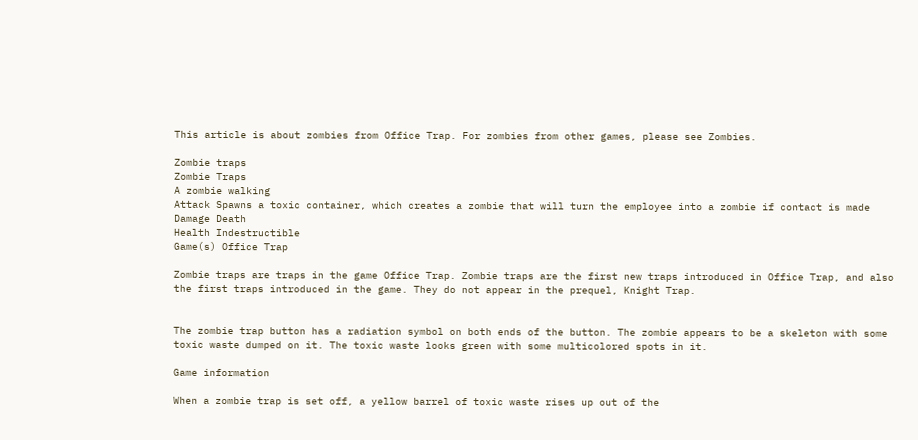This article is about zombies from Office Trap. For zombies from other games, please see Zombies.

Zombie traps
Zombie Traps
A zombie walking
Attack Spawns a toxic container, which creates a zombie that will turn the employee into a zombie if contact is made
Damage Death
Health Indestructible
Game(s) Office Trap

Zombie traps are traps in the game Office Trap. Zombie traps are the first new traps introduced in Office Trap, and also the first traps introduced in the game. They do not appear in the prequel, Knight Trap.


The zombie trap button has a radiation symbol on both ends of the button. The zombie appears to be a skeleton with some toxic waste dumped on it. The toxic waste looks green with some multicolored spots in it.

Game information

When a zombie trap is set off, a yellow barrel of toxic waste rises up out of the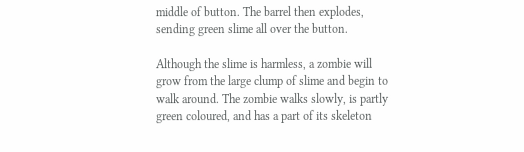middle of button. The barrel then explodes, sending green slime all over the button.

Although the slime is harmless, a zombie will grow from the large clump of slime and begin to walk around. The zombie walks slowly, is partly green coloured, and has a part of its skeleton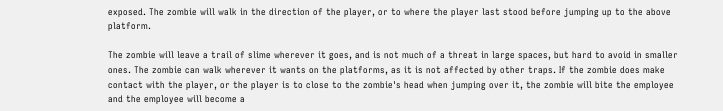exposed. The zombie will walk in the direction of the player, or to where the player last stood before jumping up to the above platform.

The zombie will leave a trail of slime wherever it goes, and is not much of a threat in large spaces, but hard to avoid in smaller ones. The zombie can walk wherever it wants on the platforms, as it is not affected by other traps. If the zombie does make contact with the player, or the player is to close to the zombie's head when jumping over it, the zombie will bite the employee and the employee will become a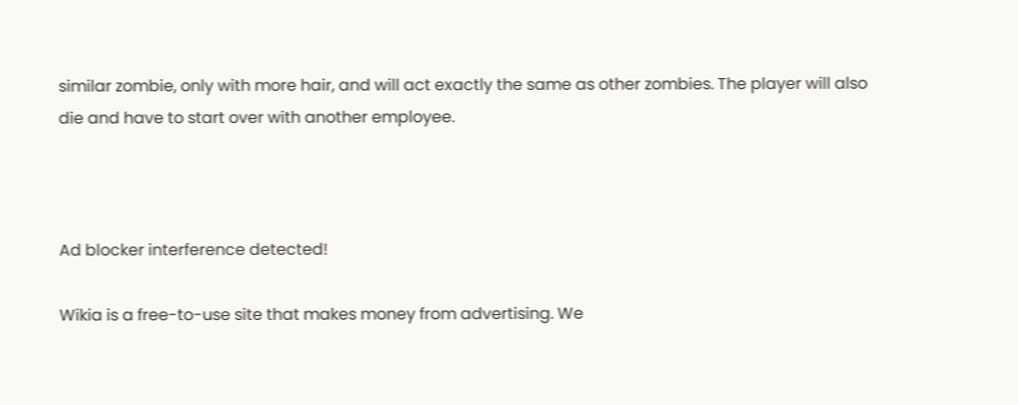similar zombie, only with more hair, and will act exactly the same as other zombies. The player will also die and have to start over with another employee.



Ad blocker interference detected!

Wikia is a free-to-use site that makes money from advertising. We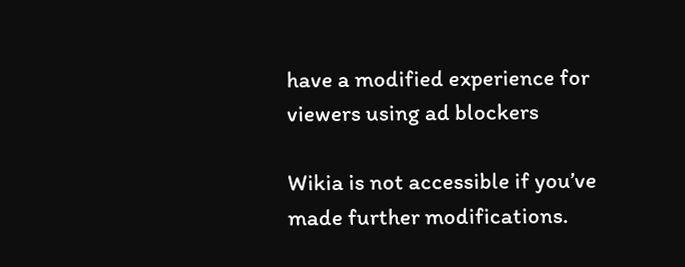have a modified experience for viewers using ad blockers

Wikia is not accessible if you’ve made further modifications.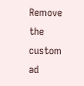Remove the custom ad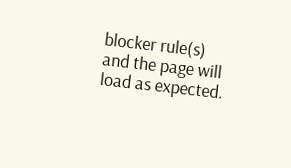blocker rule(s) and the page will load as expected.